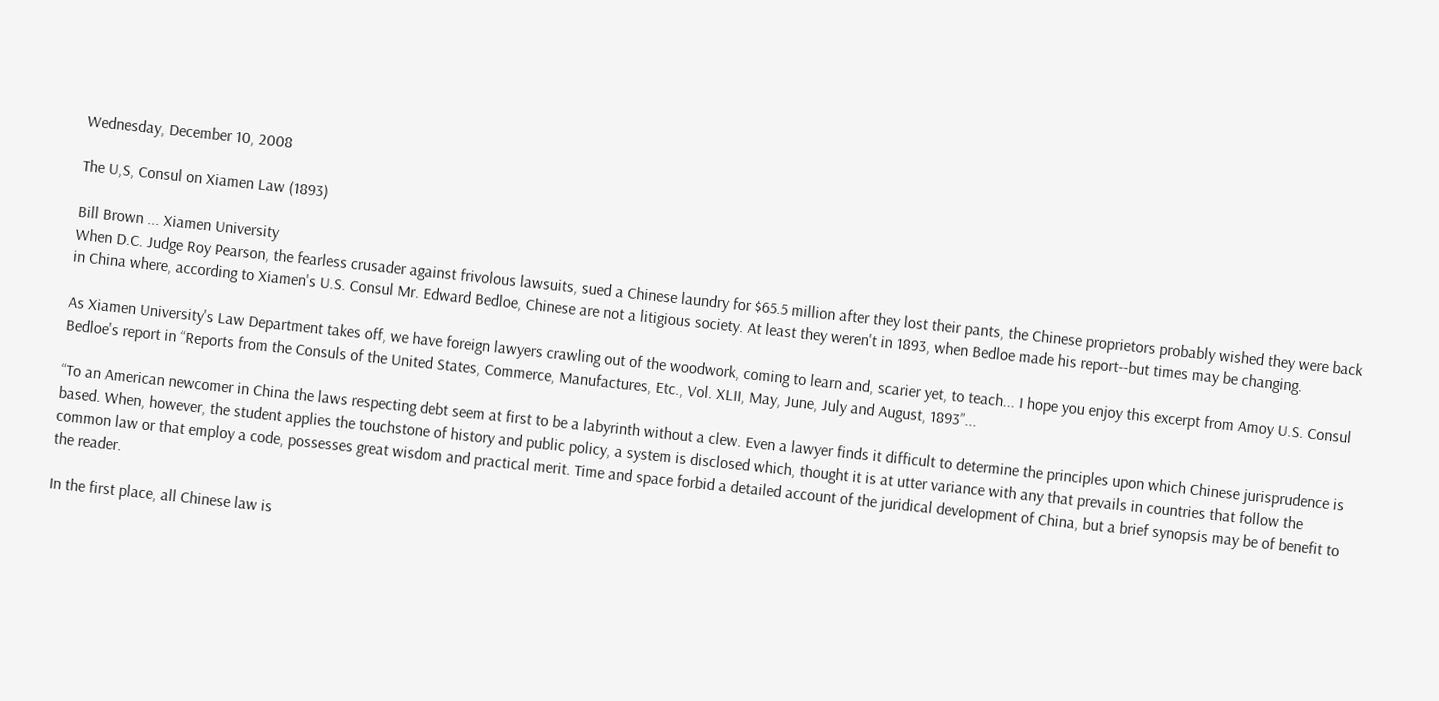Wednesday, December 10, 2008

The U,S, Consul on Xiamen Law (1893)

Bill Brown ... Xiamen University
When D.C. Judge Roy Pearson, the fearless crusader against frivolous lawsuits, sued a Chinese laundry for $65.5 million after they lost their pants, the Chinese proprietors probably wished they were back in China where, according to Xiamen's U.S. Consul Mr. Edward Bedloe, Chinese are not a litigious society. At least they weren't in 1893, when Bedloe made his report--but times may be changing.

As Xiamen University's Law Department takes off, we have foreign lawyers crawling out of the woodwork, coming to learn and, scarier yet, to teach... I hope you enjoy this excerpt from Amoy U.S. Consul Bedloe's report in “Reports from the Consuls of the United States, Commerce, Manufactures, Etc., Vol. XLII, May, June, July and August, 1893”...

“To an American newcomer in China the laws respecting debt seem at first to be a labyrinth without a clew. Even a lawyer finds it difficult to determine the principles upon which Chinese jurisprudence is based. When, however, the student applies the touchstone of history and public policy, a system is disclosed which, thought it is at utter variance with any that prevails in countries that follow the common law or that employ a code, possesses great wisdom and practical merit. Time and space forbid a detailed account of the juridical development of China, but a brief synopsis may be of benefit to the reader.

In the first place, all Chinese law is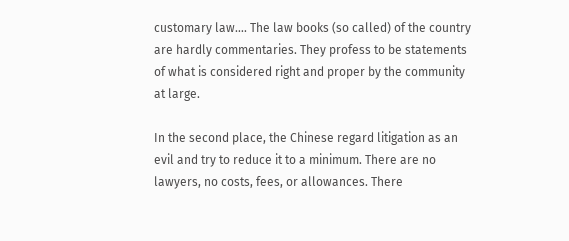customary law…. The law books (so called) of the country are hardly commentaries. They profess to be statements of what is considered right and proper by the community at large.

In the second place, the Chinese regard litigation as an evil and try to reduce it to a minimum. There are no lawyers, no costs, fees, or allowances. There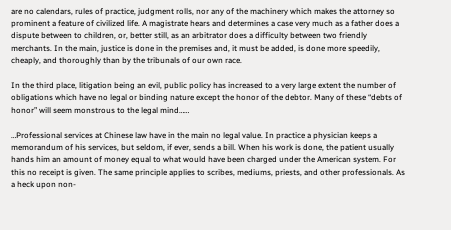are no calendars, rules of practice, judgment rolls, nor any of the machinery which makes the attorney so prominent a feature of civilized life. A magistrate hears and determines a case very much as a father does a dispute between to children, or, better still, as an arbitrator does a difficulty between two friendly merchants. In the main, justice is done in the premises and, it must be added, is done more speedily, cheaply, and thoroughly than by the tribunals of our own race.

In the third place, litigation being an evil, public policy has increased to a very large extent the number of obligations which have no legal or binding nature except the honor of the debtor. Many of these “debts of honor” will seem monstrous to the legal mind……

…Professional services at Chinese law have in the main no legal value. In practice a physician keeps a memorandum of his services, but seldom, if ever, sends a bill. When his work is done, the patient usually hands him an amount of money equal to what would have been charged under the American system. For this no receipt is given. The same principle applies to scribes, mediums, priests, and other professionals. As a heck upon non-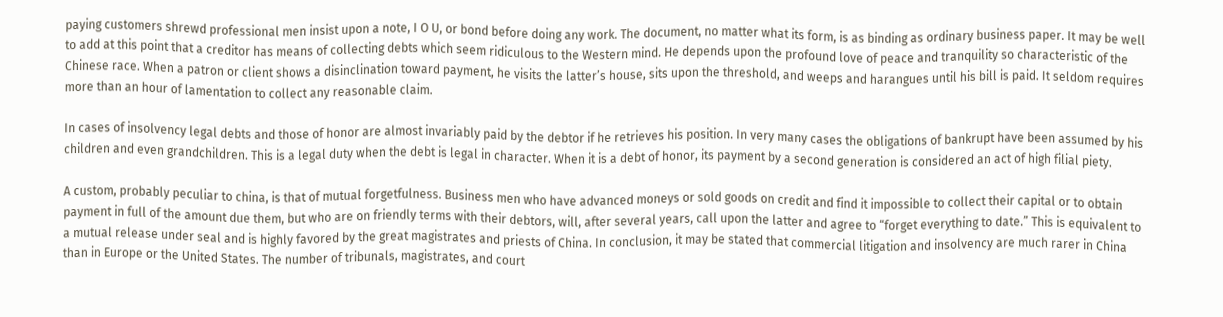paying customers shrewd professional men insist upon a note, I O U, or bond before doing any work. The document, no matter what its form, is as binding as ordinary business paper. It may be well to add at this point that a creditor has means of collecting debts which seem ridiculous to the Western mind. He depends upon the profound love of peace and tranquility so characteristic of the Chinese race. When a patron or client shows a disinclination toward payment, he visits the latter’s house, sits upon the threshold, and weeps and harangues until his bill is paid. It seldom requires more than an hour of lamentation to collect any reasonable claim.

In cases of insolvency legal debts and those of honor are almost invariably paid by the debtor if he retrieves his position. In very many cases the obligations of bankrupt have been assumed by his children and even grandchildren. This is a legal duty when the debt is legal in character. When it is a debt of honor, its payment by a second generation is considered an act of high filial piety.

A custom, probably peculiar to china, is that of mutual forgetfulness. Business men who have advanced moneys or sold goods on credit and find it impossible to collect their capital or to obtain payment in full of the amount due them, but who are on friendly terms with their debtors, will, after several years, call upon the latter and agree to “forget everything to date.” This is equivalent to a mutual release under seal and is highly favored by the great magistrates and priests of China. In conclusion, it may be stated that commercial litigation and insolvency are much rarer in China than in Europe or the United States. The number of tribunals, magistrates, and court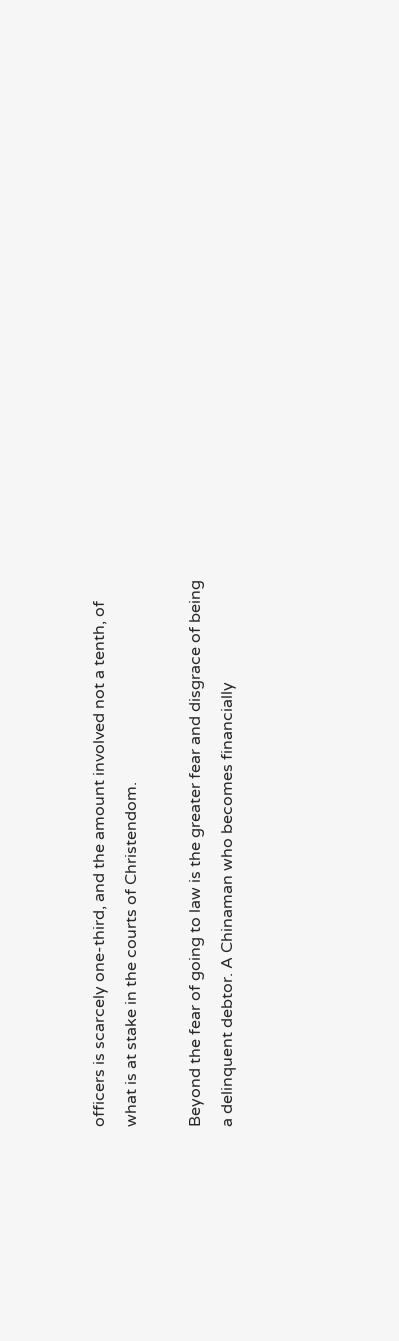officers is scarcely one-third, and the amount involved not a tenth, of what is at stake in the courts of Christendom.

Beyond the fear of going to law is the greater fear and disgrace of being a delinquent debtor. A Chinaman who becomes financially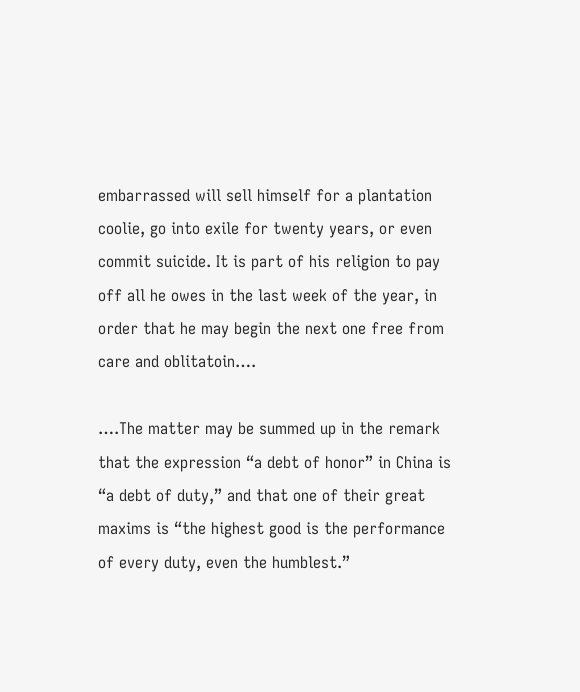embarrassed will sell himself for a plantation coolie, go into exile for twenty years, or even commit suicide. It is part of his religion to pay off all he owes in the last week of the year, in order that he may begin the next one free from care and oblitatoin….

….The matter may be summed up in the remark that the expression “a debt of honor” in China is “a debt of duty,” and that one of their great maxims is “the highest good is the performance of every duty, even the humblest.”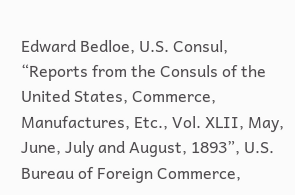Edward Bedloe, U.S. Consul, “Reports from the Consuls of the United States, Commerce, Manufactures, Etc., Vol. XLII, May, June, July and August, 1893”, U.S. Bureau of Foreign Commerce,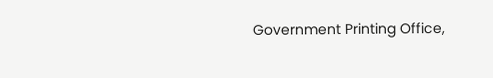Government Printing Office,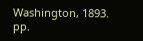Washington, 1893. pp.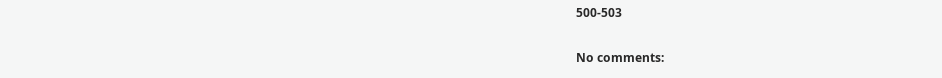500-503

No comments: